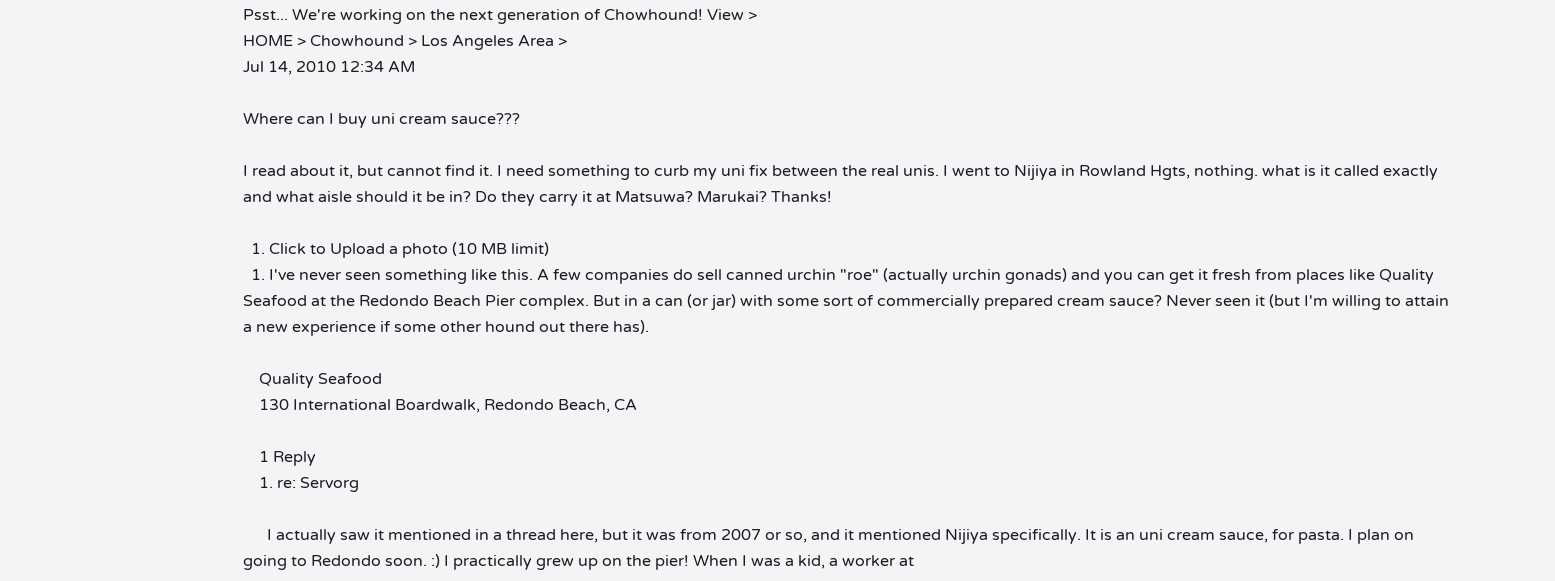Psst... We're working on the next generation of Chowhound! View >
HOME > Chowhound > Los Angeles Area >
Jul 14, 2010 12:34 AM

Where can I buy uni cream sauce???

I read about it, but cannot find it. I need something to curb my uni fix between the real unis. I went to Nijiya in Rowland Hgts, nothing. what is it called exactly and what aisle should it be in? Do they carry it at Matsuwa? Marukai? Thanks!

  1. Click to Upload a photo (10 MB limit)
  1. I've never seen something like this. A few companies do sell canned urchin "roe" (actually urchin gonads) and you can get it fresh from places like Quality Seafood at the Redondo Beach Pier complex. But in a can (or jar) with some sort of commercially prepared cream sauce? Never seen it (but I'm willing to attain a new experience if some other hound out there has).

    Quality Seafood
    130 International Boardwalk, Redondo Beach, CA

    1 Reply
    1. re: Servorg

      I actually saw it mentioned in a thread here, but it was from 2007 or so, and it mentioned Nijiya specifically. It is an uni cream sauce, for pasta. I plan on going to Redondo soon. :) I practically grew up on the pier! When I was a kid, a worker at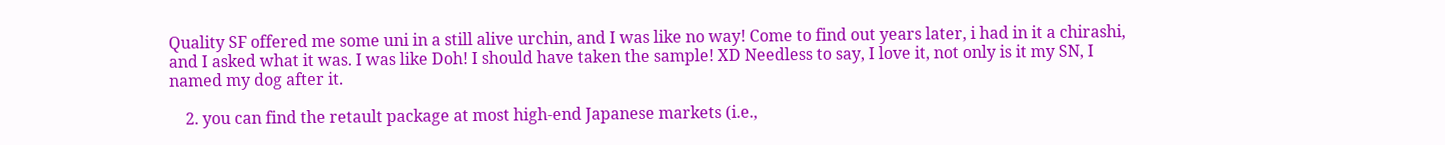Quality SF offered me some uni in a still alive urchin, and I was like no way! Come to find out years later, i had in it a chirashi, and I asked what it was. I was like Doh! I should have taken the sample! XD Needless to say, I love it, not only is it my SN, I named my dog after it.

    2. you can find the retault package at most high-end Japanese markets (i.e.,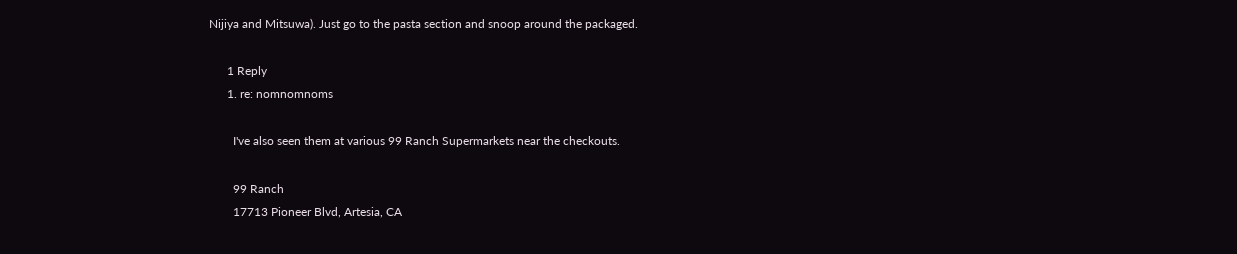Nijiya and Mitsuwa). Just go to the pasta section and snoop around the packaged.

      1 Reply
      1. re: nomnomnoms

        I've also seen them at various 99 Ranch Supermarkets near the checkouts.

        99 Ranch
        17713 Pioneer Blvd, Artesia, CA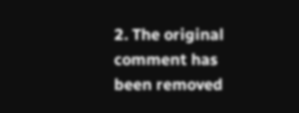2. The original comment has been removed